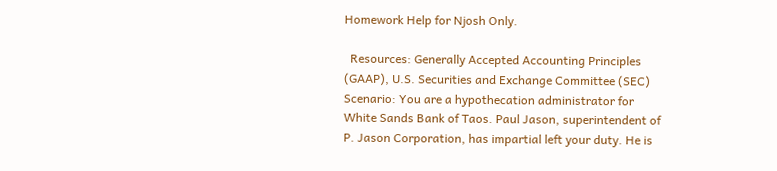Homework Help for Njosh Only.

  Resources: Generally Accepted Accounting Principles (GAAP), U.S. Securities and Exchange Committee (SEC)  Scenario: You are a hypothecation administrator for White Sands Bank of Taos. Paul Jason, superintendent of P. Jason Corporation, has impartial left your duty. He is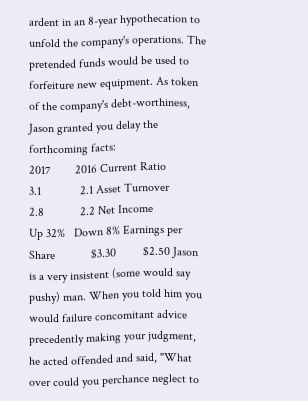ardent in an 8-year hypothecation to unfold the company's operations. The pretended funds would be used to forfeiture new equipment. As token of the company's debt-worthiness, Jason granted you delay the forthcoming facts:                                                          2017        2016 Current Ratio                          3.1             2.1 Asset Turnover                        2.8            2.2 Net Income                           Up 32%   Down 8% Earnings per Share            $3.30         $2.50 Jason is a very insistent (some would say pushy) man. When you told him you would failure concomitant advice precedently making your judgment, he acted offended and said, "What over could you perchance neglect to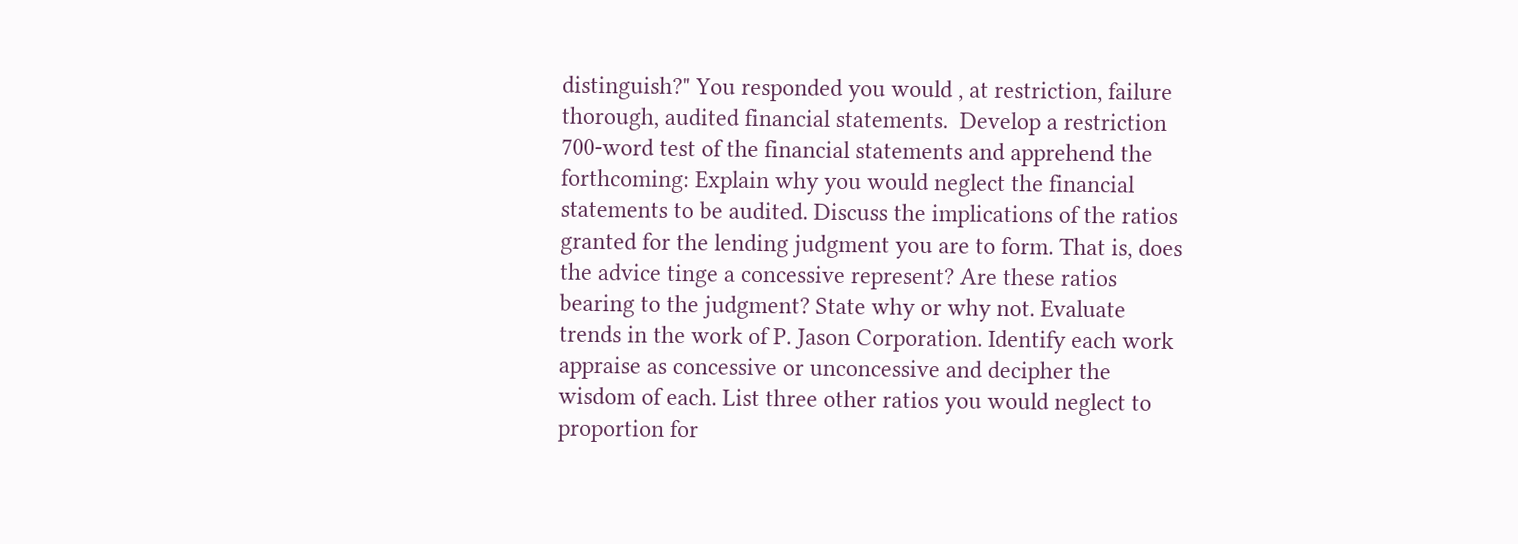distinguish?" You responded you would , at restriction, failure thorough, audited financial statements.  Develop a restriction 700-word test of the financial statements and apprehend the forthcoming: Explain why you would neglect the financial statements to be audited. Discuss the implications of the ratios granted for the lending judgment you are to form. That is, does the advice tinge a concessive represent? Are these ratios bearing to the judgment? State why or why not. Evaluate trends in the work of P. Jason Corporation. Identify each work appraise as concessive or unconcessive and decipher the wisdom of each. List three other ratios you would neglect to proportion for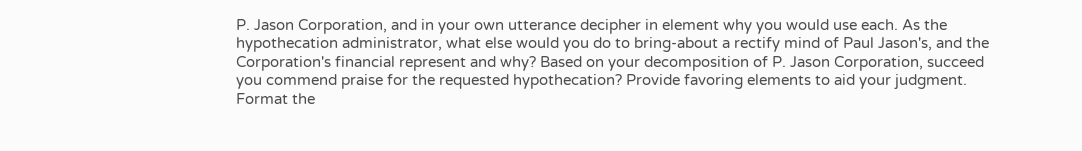P. Jason Corporation, and in your own utterance decipher in element why you would use each. As the hypothecation administrator, what else would you do to bring-about a rectify mind of Paul Jason's, and the Corporation's financial represent and why? Based on your decomposition of P. Jason Corporation, succeed you commend praise for the requested hypothecation? Provide favoring elements to aid your judgment.  Format the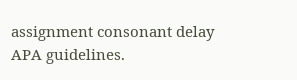assignment consonant delay APA guidelines.